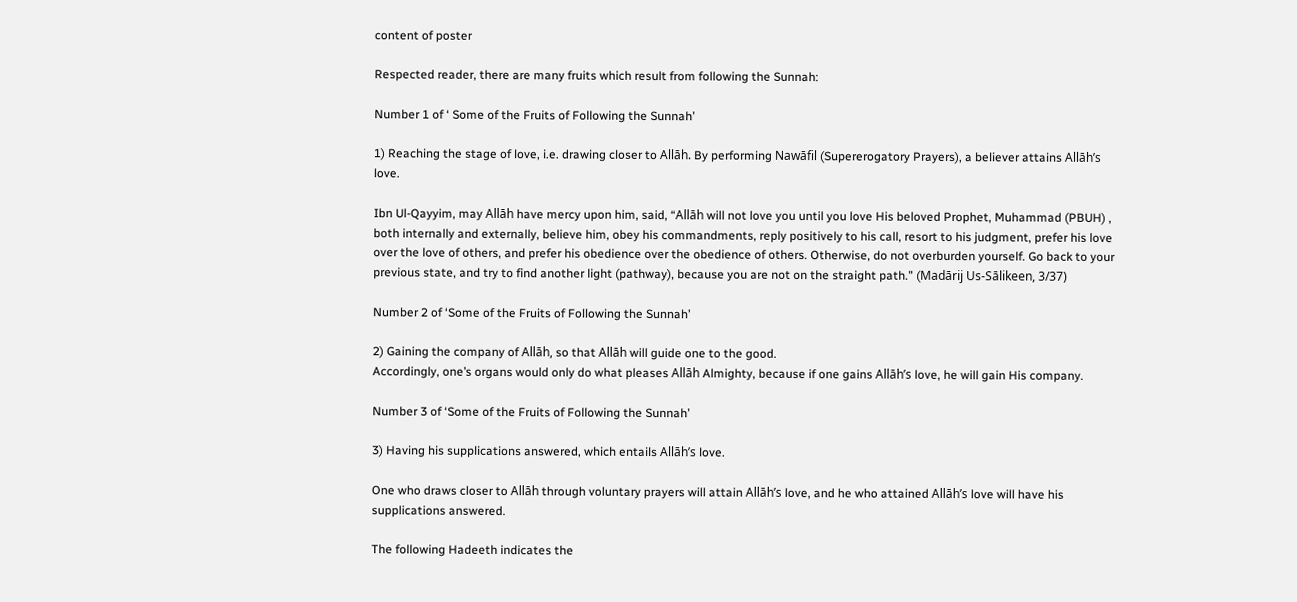content of poster

Respected reader, there are many fruits which result from following the Sunnah:

Number 1 of ‘ Some of the Fruits of Following the Sunnah’

1) Reaching the stage of love, i.e. drawing closer to Allāh. By performing Nawāfil (Supererogatory Prayers), a believer attains Allāh’s love.

Ibn Ul-Qayyim, may Allāh have mercy upon him, said, “Allāh will not love you until you love His beloved Prophet, Muhammad (PBUH) , both internally and externally, believe him, obey his commandments, reply positively to his call, resort to his judgment, prefer his love over the love of others, and prefer his obedience over the obedience of others. Otherwise, do not overburden yourself. Go back to your previous state, and try to find another light (pathway), because you are not on the straight path.” (Madārij Us-Sālikeen, 3/37)

Number 2 of ‘Some of the Fruits of Following the Sunnah’

2) Gaining the company of Allāh, so that Allāh will guide one to the good.
Accordingly, one’s organs would only do what pleases Allāh Almighty, because if one gains Allāh’s love, he will gain His company.

Number 3 of ‘Some of the Fruits of Following the Sunnah’

3) Having his supplications answered, which entails Allāh’s love.

One who draws closer to Allāh through voluntary prayers will attain Allāh’s love, and he who attained Allāh’s love will have his supplications answered.

The following Hadeeth indicates the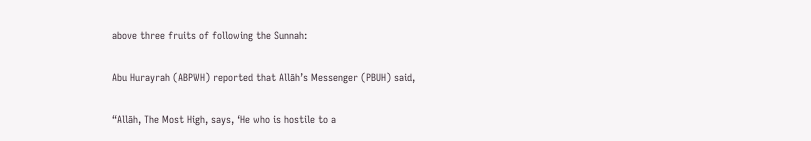above three fruits of following the Sunnah:

Abu Hurayrah (ABPWH) reported that Allāh’s Messenger (PBUH) said,

“Allāh, The Most High, says, ‘He who is hostile to a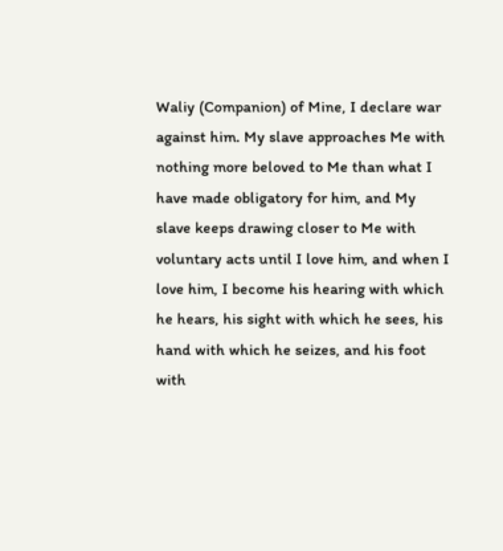Waliy (Companion) of Mine, I declare war against him. My slave approaches Me with nothing more beloved to Me than what I have made obligatory for him, and My slave keeps drawing closer to Me with voluntary acts until I love him, and when I love him, I become his hearing with which he hears, his sight with which he sees, his hand with which he seizes, and his foot with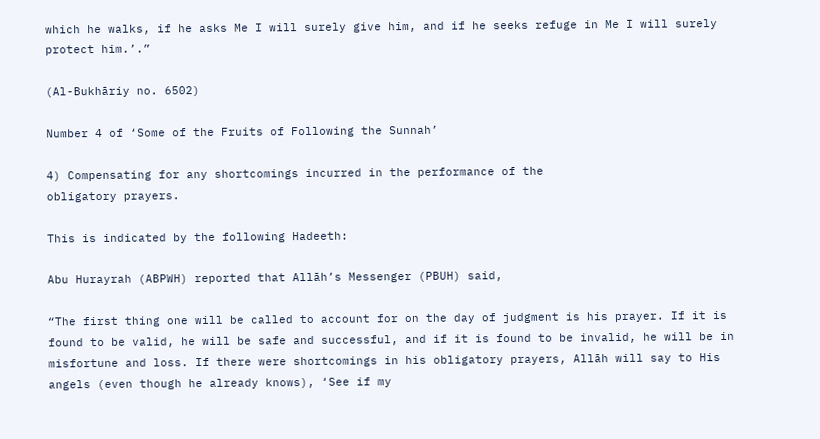which he walks, if he asks Me I will surely give him, and if he seeks refuge in Me I will surely protect him.’.”

(Al-Bukhāriy no. 6502)

Number 4 of ‘Some of the Fruits of Following the Sunnah’

4) Compensating for any shortcomings incurred in the performance of the
obligatory prayers.

This is indicated by the following Hadeeth:

Abu Hurayrah (ABPWH) reported that Allāh’s Messenger (PBUH) said,

“The first thing one will be called to account for on the day of judgment is his prayer. If it is found to be valid, he will be safe and successful, and if it is found to be invalid, he will be in misfortune and loss. If there were shortcomings in his obligatory prayers, Allāh will say to His angels (even though he already knows), ‘See if my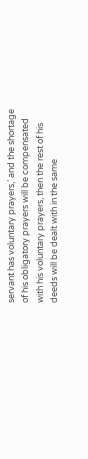servant has voluntary prayers,’ and the shortage of his obligatory prayers will be compensated with his voluntary prayers, then the rest of his deeds will be dealt with in the same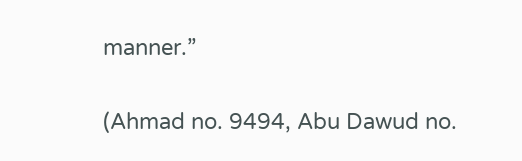manner.”

(Ahmad no. 9494, Abu Dawud no.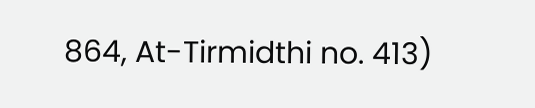864, At-Tirmidthi no. 413)